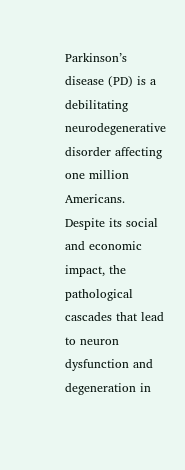Parkinson’s disease (PD) is a debilitating neurodegenerative disorder affecting one million Americans. Despite its social and economic impact, the pathological cascades that lead to neuron dysfunction and degeneration in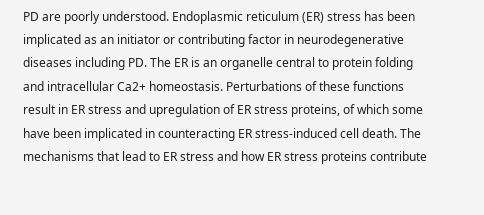PD are poorly understood. Endoplasmic reticulum (ER) stress has been implicated as an initiator or contributing factor in neurodegenerative diseases including PD. The ER is an organelle central to protein folding and intracellular Ca2+ homeostasis. Perturbations of these functions result in ER stress and upregulation of ER stress proteins, of which some have been implicated in counteracting ER stress-induced cell death. The mechanisms that lead to ER stress and how ER stress proteins contribute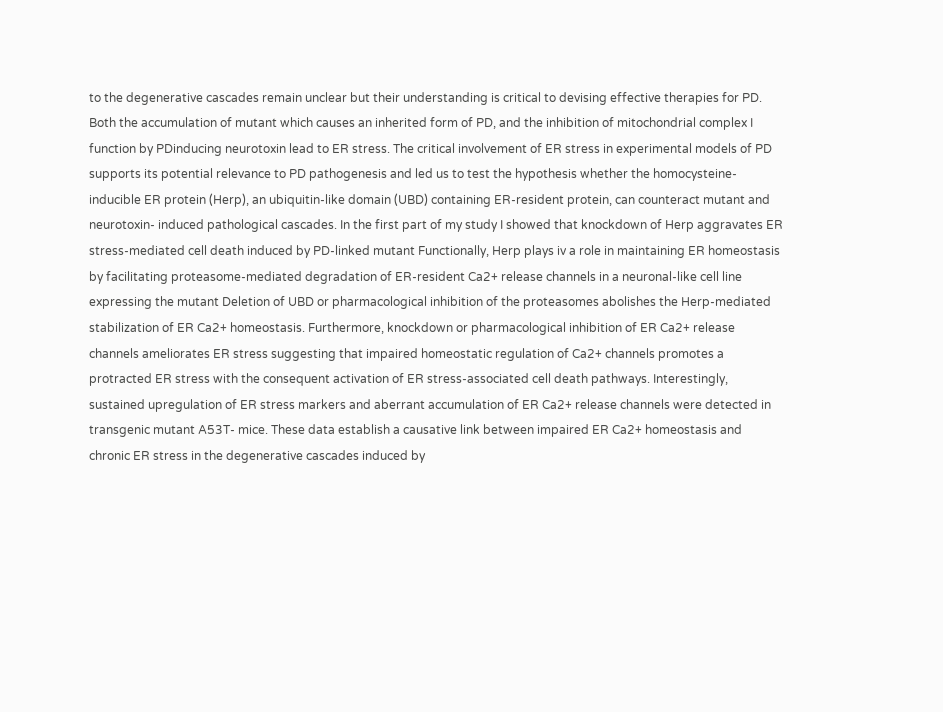to the degenerative cascades remain unclear but their understanding is critical to devising effective therapies for PD. Both the accumulation of mutant which causes an inherited form of PD, and the inhibition of mitochondrial complex I function by PDinducing neurotoxin lead to ER stress. The critical involvement of ER stress in experimental models of PD supports its potential relevance to PD pathogenesis and led us to test the hypothesis whether the homocysteine-inducible ER protein (Herp), an ubiquitin-like domain (UBD) containing ER-resident protein, can counteract mutant and neurotoxin- induced pathological cascades. In the first part of my study I showed that knockdown of Herp aggravates ER stress-mediated cell death induced by PD-linked mutant Functionally, Herp plays iv a role in maintaining ER homeostasis by facilitating proteasome-mediated degradation of ER-resident Ca2+ release channels in a neuronal-like cell line expressing the mutant Deletion of UBD or pharmacological inhibition of the proteasomes abolishes the Herp-mediated stabilization of ER Ca2+ homeostasis. Furthermore, knockdown or pharmacological inhibition of ER Ca2+ release channels ameliorates ER stress suggesting that impaired homeostatic regulation of Ca2+ channels promotes a protracted ER stress with the consequent activation of ER stress-associated cell death pathways. Interestingly, sustained upregulation of ER stress markers and aberrant accumulation of ER Ca2+ release channels were detected in transgenic mutant A53T- mice. These data establish a causative link between impaired ER Ca2+ homeostasis and chronic ER stress in the degenerative cascades induced by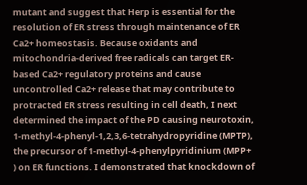mutant and suggest that Herp is essential for the resolution of ER stress through maintenance of ER Ca2+ homeostasis. Because oxidants and mitochondria-derived free radicals can target ER-based Ca2+ regulatory proteins and cause uncontrolled Ca2+ release that may contribute to protracted ER stress resulting in cell death, I next determined the impact of the PD causing neurotoxin, 1-methyl-4-phenyl-1,2,3,6-tetrahydropyridine (MPTP), the precursor of 1-methyl-4-phenylpyridinium (MPP+ ) on ER functions. I demonstrated that knockdown of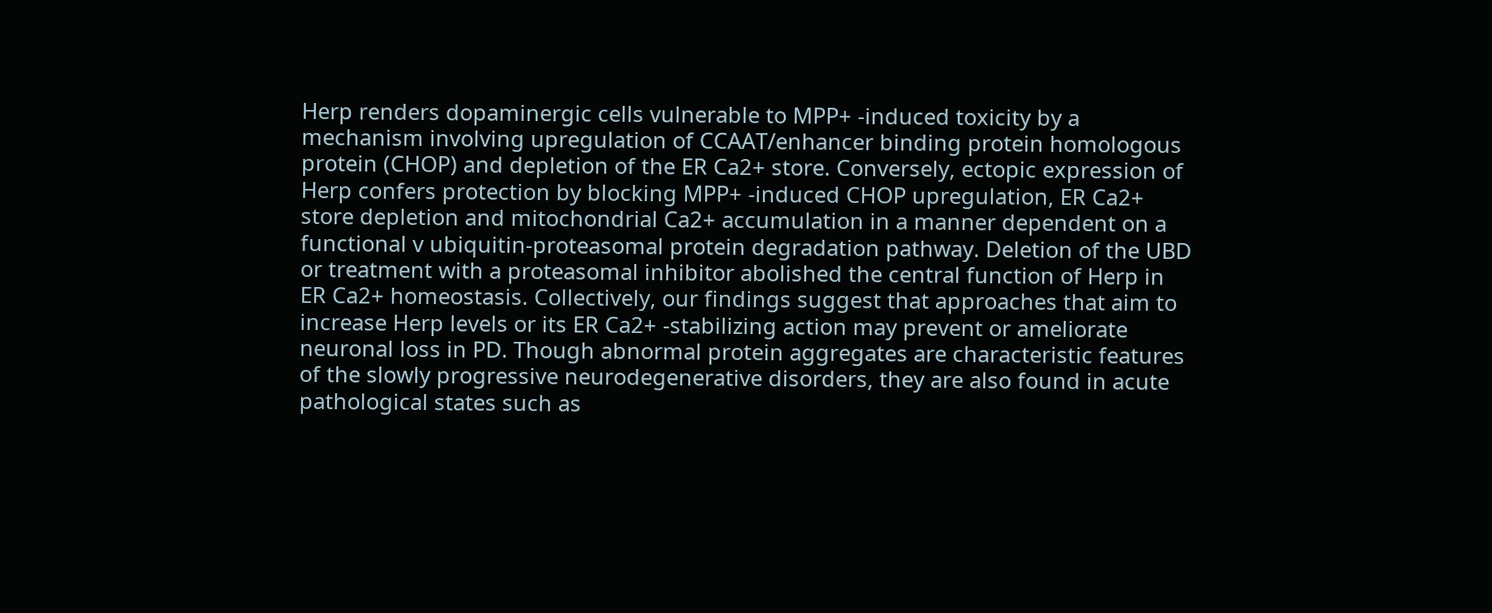Herp renders dopaminergic cells vulnerable to MPP+ -induced toxicity by a mechanism involving upregulation of CCAAT/enhancer binding protein homologous protein (CHOP) and depletion of the ER Ca2+ store. Conversely, ectopic expression of Herp confers protection by blocking MPP+ -induced CHOP upregulation, ER Ca2+ store depletion and mitochondrial Ca2+ accumulation in a manner dependent on a functional v ubiquitin-proteasomal protein degradation pathway. Deletion of the UBD or treatment with a proteasomal inhibitor abolished the central function of Herp in ER Ca2+ homeostasis. Collectively, our findings suggest that approaches that aim to increase Herp levels or its ER Ca2+ -stabilizing action may prevent or ameliorate neuronal loss in PD. Though abnormal protein aggregates are characteristic features of the slowly progressive neurodegenerative disorders, they are also found in acute pathological states such as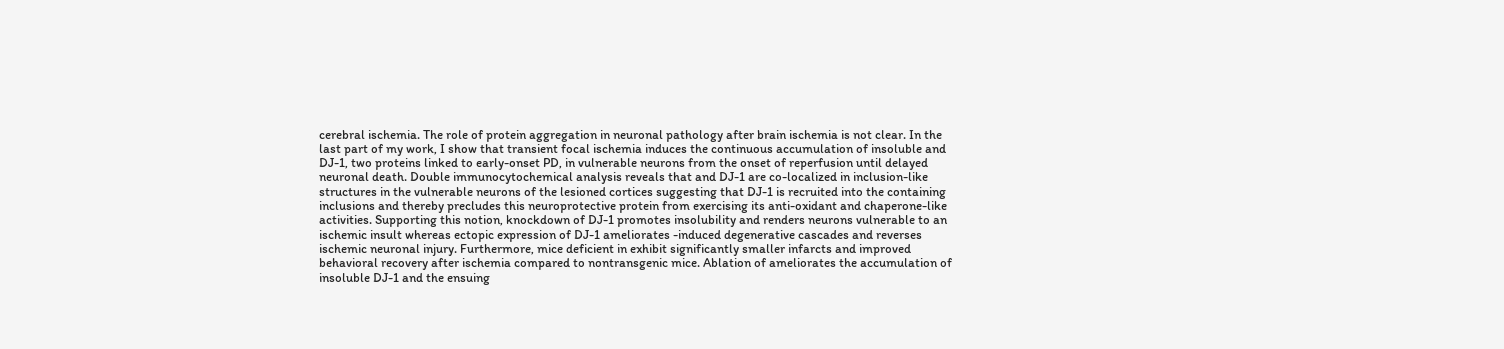cerebral ischemia. The role of protein aggregation in neuronal pathology after brain ischemia is not clear. In the last part of my work, I show that transient focal ischemia induces the continuous accumulation of insoluble and DJ-1, two proteins linked to early-onset PD, in vulnerable neurons from the onset of reperfusion until delayed neuronal death. Double immunocytochemical analysis reveals that and DJ-1 are co-localized in inclusion-like structures in the vulnerable neurons of the lesioned cortices suggesting that DJ-1 is recruited into the containing inclusions and thereby precludes this neuroprotective protein from exercising its anti-oxidant and chaperone-like activities. Supporting this notion, knockdown of DJ-1 promotes insolubility and renders neurons vulnerable to an ischemic insult whereas ectopic expression of DJ-1 ameliorates -induced degenerative cascades and reverses ischemic neuronal injury. Furthermore, mice deficient in exhibit significantly smaller infarcts and improved behavioral recovery after ischemia compared to nontransgenic mice. Ablation of ameliorates the accumulation of insoluble DJ-1 and the ensuing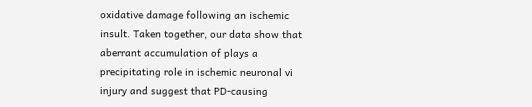oxidative damage following an ischemic insult. Taken together, our data show that aberrant accumulation of plays a precipitating role in ischemic neuronal vi injury and suggest that PD-causing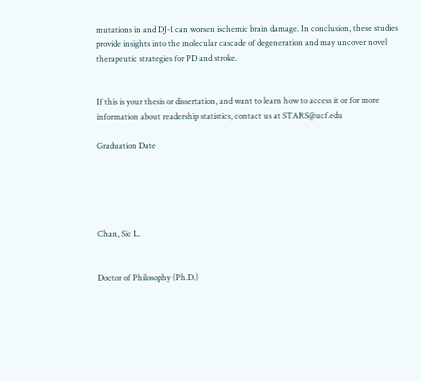mutations in and DJ-1 can worsen ischemic brain damage. In conclusion, these studies provide insights into the molecular cascade of degeneration and may uncover novel therapeutic strategies for PD and stroke.


If this is your thesis or dissertation, and want to learn how to access it or for more information about readership statistics, contact us at STARS@ucf.edu

Graduation Date





Chan, Sic L.


Doctor of Philosophy (Ph.D.)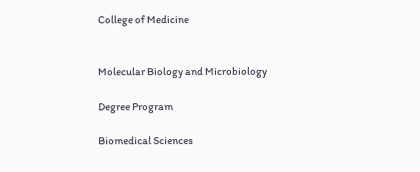College of Medicine


Molecular Biology and Microbiology

Degree Program

Biomedical Sciences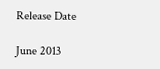Release Date

June 2013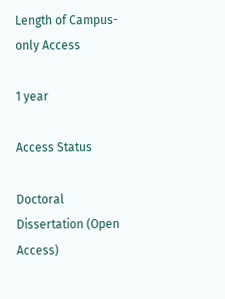Length of Campus-only Access

1 year

Access Status

Doctoral Dissertation (Open Access)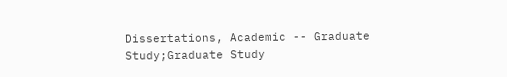Dissertations, Academic -- Graduate Study;Graduate Study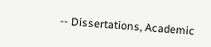-- Dissertations, Academic